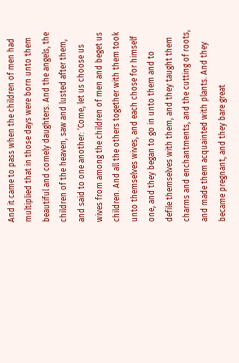And it came to pass when the children of men had multiplied that in those days were born unto them beautiful and comely daughters. And the angels, the children of the heaven, saw and lusted after them, and said to one another: ‘Come, let us choose us wives from among the children of men and beget us children. And all the others together with them took unto themselves wives, and each chose for himself one, and they began to go in unto them and to defile themselves with them, and they taught them charms and enchantments, and the cutting of roots, and made them acquainted with plants. And they became pregnant, and they bare great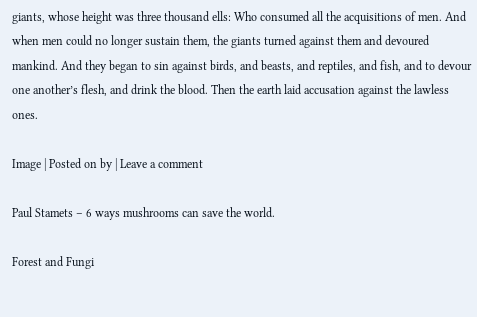giants, whose height was three thousand ells: Who consumed all the acquisitions of men. And when men could no longer sustain them, the giants turned against them and devoured mankind. And they began to sin against birds, and beasts, and reptiles, and fish, and to devour one another’s flesh, and drink the blood. Then the earth laid accusation against the lawless ones.

Image | Posted on by | Leave a comment

Paul Stamets – 6 ways mushrooms can save the world.

Forest and Fungi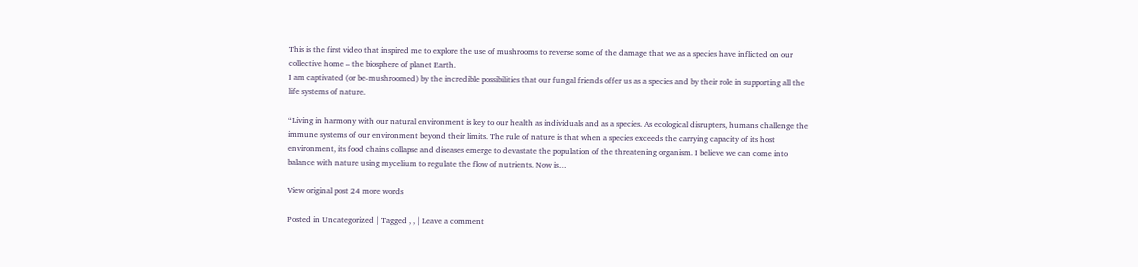This is the first video that inspired me to explore the use of mushrooms to reverse some of the damage that we as a species have inflicted on our collective home – the biosphere of planet Earth.
I am captivated (or be-mushroomed) by the incredible possibilities that our fungal friends offer us as a species and by their role in supporting all the life systems of nature.

“Living in harmony with our natural environment is key to our health as individuals and as a species. As ecological disrupters, humans challenge the immune systems of our environment beyond their limits. The rule of nature is that when a species exceeds the carrying capacity of its host environment, its food chains collapse and diseases emerge to devastate the population of the threatening organism. I believe we can come into balance with nature using mycelium to regulate the flow of nutrients. Now is…

View original post 24 more words

Posted in Uncategorized | Tagged , , | Leave a comment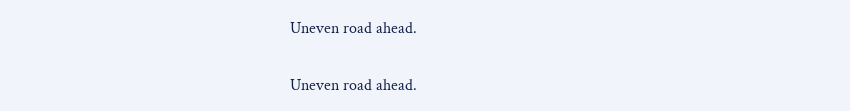Uneven road ahead.

Uneven road ahead.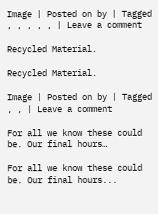Image | Posted on by | Tagged , , , , , | Leave a comment

Recycled Material.

Recycled Material.

Image | Posted on by | Tagged , , | Leave a comment

For all we know these could be. Our final hours…

For all we know these could be. Our final hours...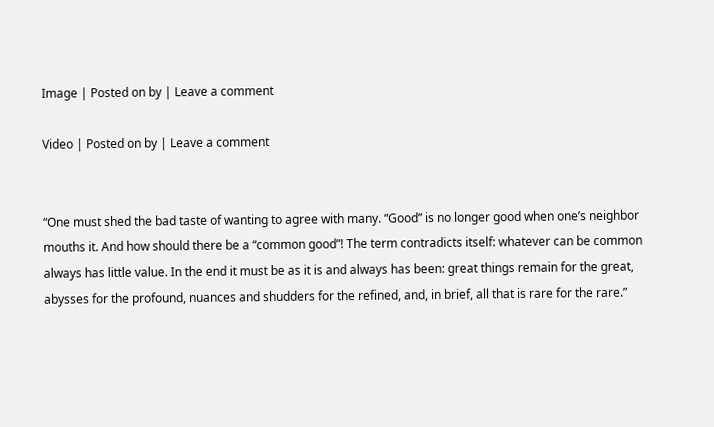Image | Posted on by | Leave a comment

Video | Posted on by | Leave a comment


“One must shed the bad taste of wanting to agree with many. “Good” is no longer good when one’s neighbor mouths it. And how should there be a “common good”! The term contradicts itself: whatever can be common always has little value. In the end it must be as it is and always has been: great things remain for the great, abysses for the profound, nuances and shudders for the refined, and, in brief, all that is rare for the rare.”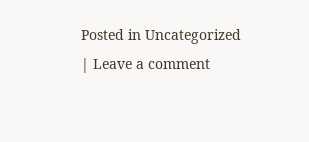Posted in Uncategorized | Leave a comment